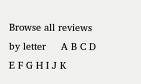Browse all reviews by letter     A B C D E F G H I J K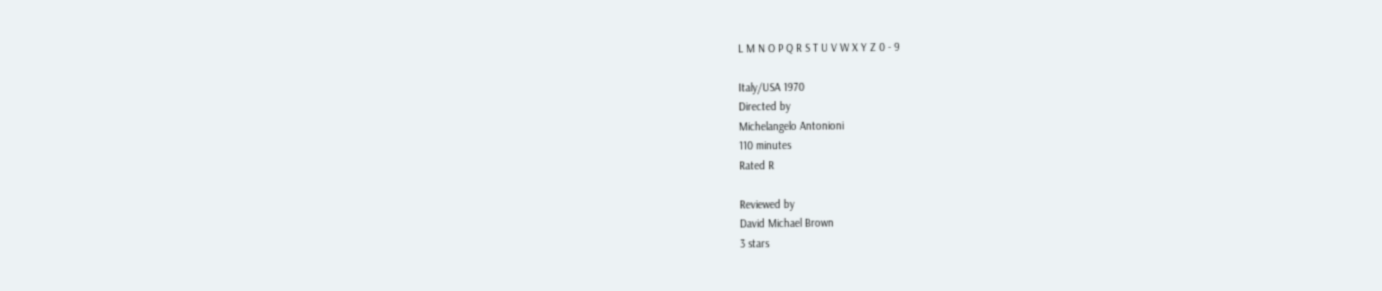L M N O P Q R S T U V W X Y Z 0 - 9

Italy/USA 1970
Directed by
Michelangelo Antonioni
110 minutes
Rated R

Reviewed by
David Michael Brown
3 stars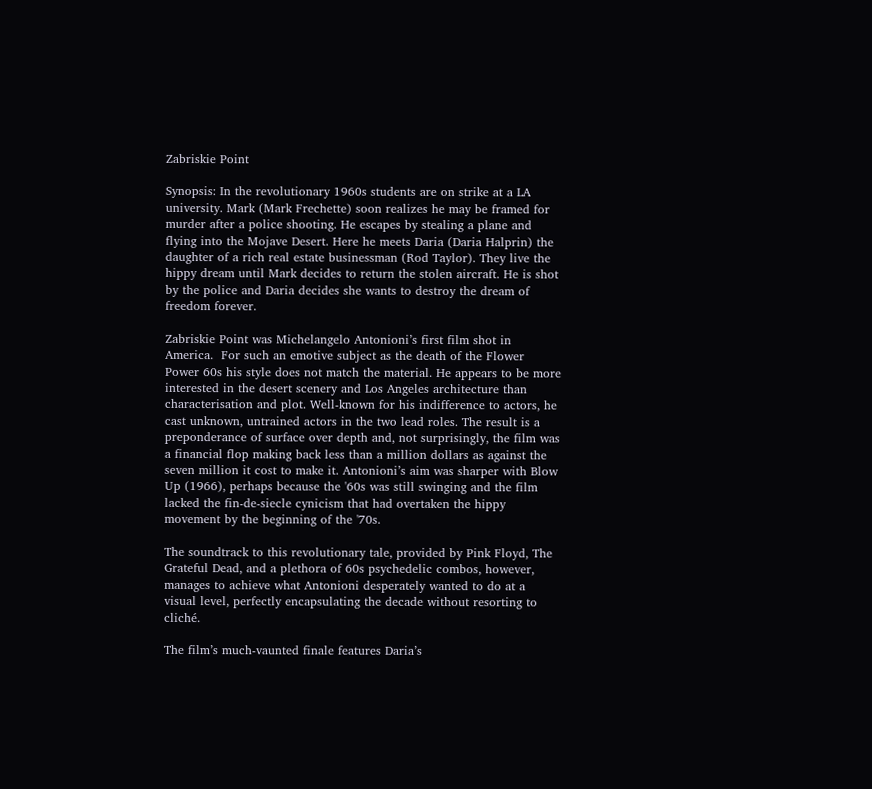Zabriskie Point

Synopsis: In the revolutionary 1960s students are on strike at a LA university. Mark (Mark Frechette) soon realizes he may be framed for murder after a police shooting. He escapes by stealing a plane and flying into the Mojave Desert. Here he meets Daria (Daria Halprin) the daughter of a rich real estate businessman (Rod Taylor). They live the hippy dream until Mark decides to return the stolen aircraft. He is shot by the police and Daria decides she wants to destroy the dream of freedom forever.

Zabriskie Point was Michelangelo Antonioni’s first film shot in America.  For such an emotive subject as the death of the Flower Power 60s his style does not match the material. He appears to be more interested in the desert scenery and Los Angeles architecture than characterisation and plot. Well-known for his indifference to actors, he cast unknown, untrained actors in the two lead roles. The result is a preponderance of surface over depth and, not surprisingly, the film was a financial flop making back less than a million dollars as against the seven million it cost to make it. Antonioni’s aim was sharper with Blow Up (1966), perhaps because the '60s was still swinging and the film lacked the fin-de-siecle cynicism that had overtaken the hippy movement by the beginning of the '70s.

The soundtrack to this revolutionary tale, provided by Pink Floyd, The Grateful Dead, and a plethora of 60s psychedelic combos, however, manages to achieve what Antonioni desperately wanted to do at a visual level, perfectly encapsulating the decade without resorting to cliché.

The film’s much-vaunted finale features Daria’s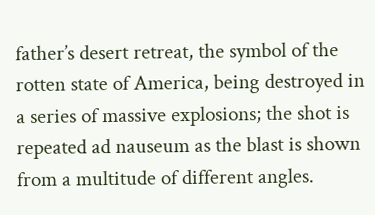father’s desert retreat, the symbol of the rotten state of America, being destroyed in a series of massive explosions; the shot is repeated ad nauseum as the blast is shown from a multitude of different angles.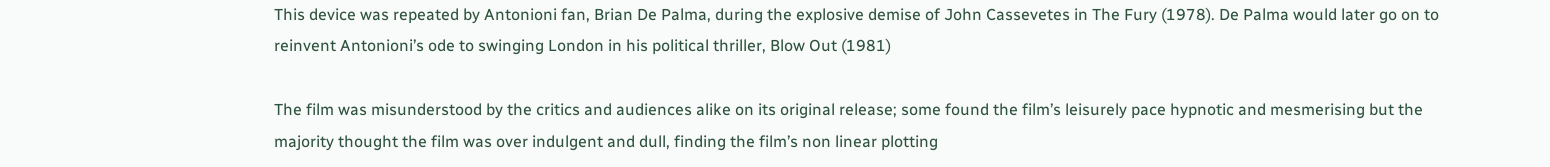This device was repeated by Antonioni fan, Brian De Palma, during the explosive demise of John Cassevetes in The Fury (1978). De Palma would later go on to reinvent Antonioni’s ode to swinging London in his political thriller, Blow Out (1981)

The film was misunderstood by the critics and audiences alike on its original release; some found the film’s leisurely pace hypnotic and mesmerising but the majority thought the film was over indulgent and dull, finding the film’s non linear plotting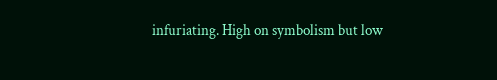infuriating. High on symbolism but low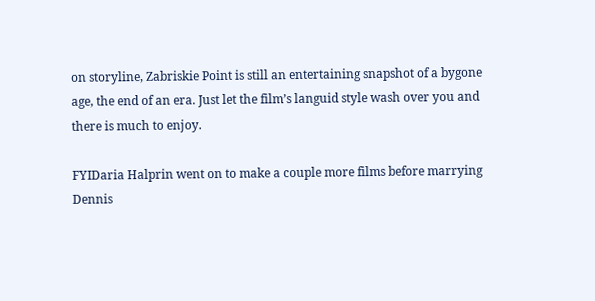on storyline, Zabriskie Point is still an entertaining snapshot of a bygone age, the end of an era. Just let the film’s languid style wash over you and there is much to enjoy.

FYIDaria Halprin went on to make a couple more films before marrying Dennis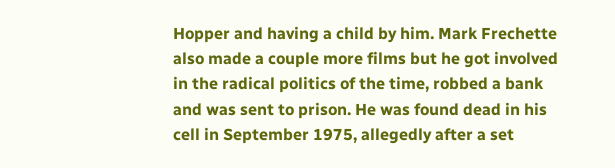Hopper and having a child by him. Mark Frechette also made a couple more films but he got involved in the radical politics of the time, robbed a bank and was sent to prison. He was found dead in his cell in September 1975, allegedly after a set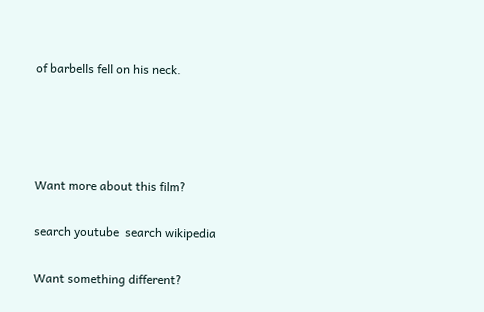of barbells fell on his neck.




Want more about this film?

search youtube  search wikipedia

Want something different?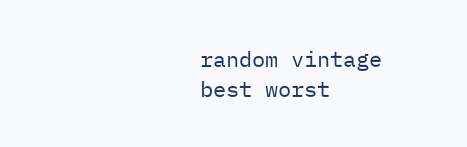random vintage best worst